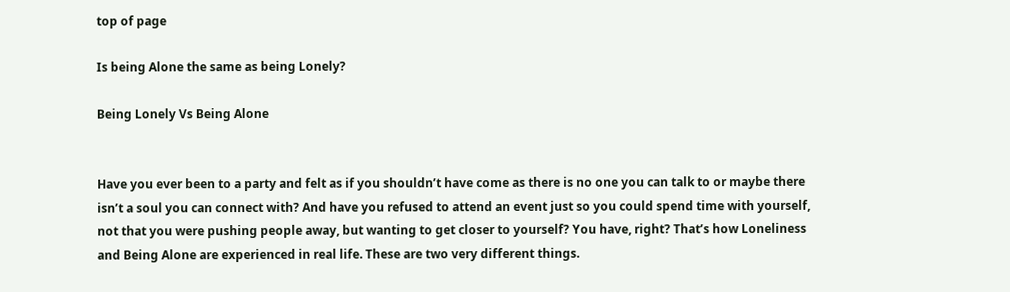top of page

Is being Alone the same as being Lonely?

Being Lonely Vs Being Alone


Have you ever been to a party and felt as if you shouldn’t have come as there is no one you can talk to or maybe there isn’t a soul you can connect with? And have you refused to attend an event just so you could spend time with yourself, not that you were pushing people away, but wanting to get closer to yourself? You have, right? That’s how Loneliness and Being Alone are experienced in real life. These are two very different things.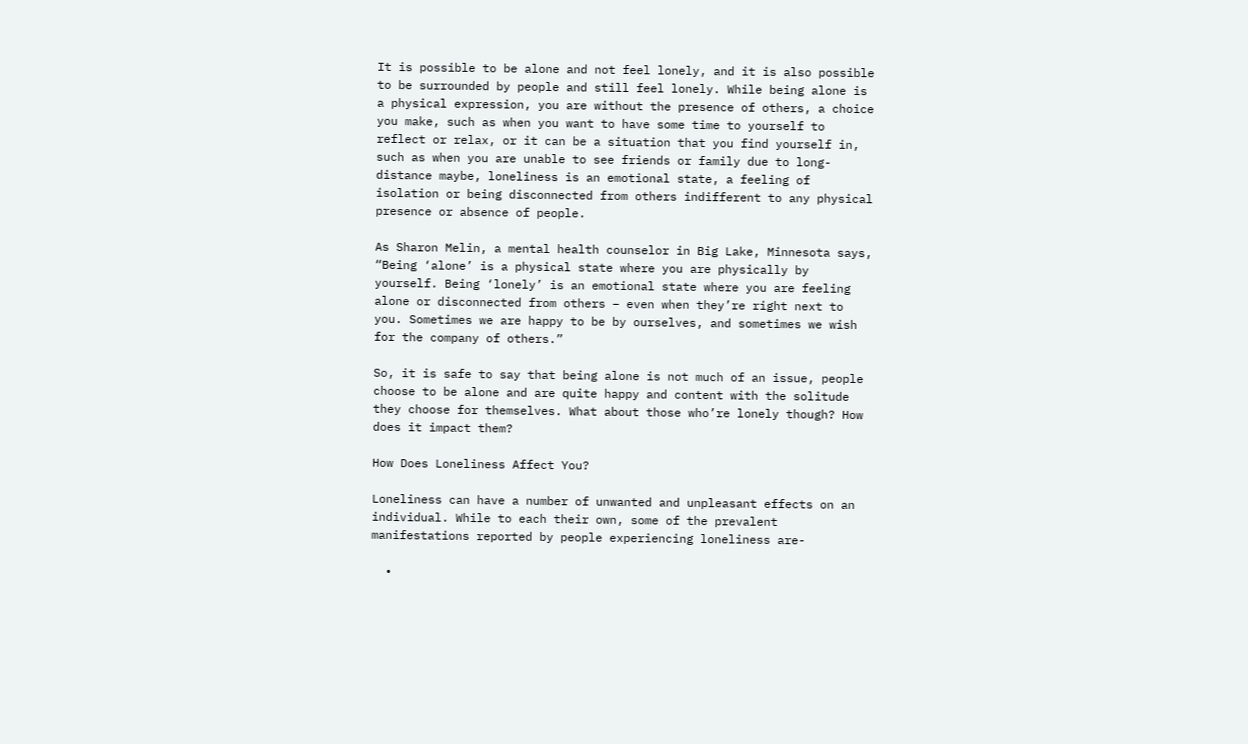It is possible to be alone and not feel lonely, and it is also possible to be surrounded by people and still feel lonely. While being alone is a physical expression, you are without the presence of others, a choice you make, such as when you want to have some time to yourself to reflect or relax, or it can be a situation that you find yourself in, such as when you are unable to see friends or family due to long-distance maybe, loneliness is an emotional state, a feeling of isolation or being disconnected from others indifferent to any physical presence or absence of people.

As Sharon Melin, a mental health counselor in Big Lake, Minnesota says, “Being ‘alone’ is a physical state where you are physically by yourself. Being ‘lonely’ is an emotional state where you are feeling alone or disconnected from others – even when they’re right next to you. Sometimes we are happy to be by ourselves, and sometimes we wish for the company of others.”

So, it is safe to say that being alone is not much of an issue, people choose to be alone and are quite happy and content with the solitude they choose for themselves. What about those who’re lonely though? How does it impact them?

How Does Loneliness Affect You?

Loneliness can have a number of unwanted and unpleasant effects on an individual. While to each their own, some of the prevalent manifestations reported by people experiencing loneliness are-

  •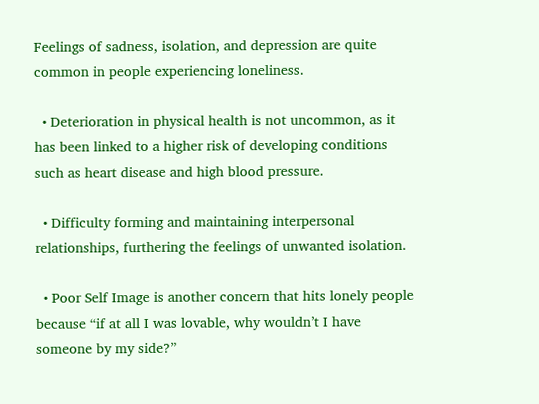Feelings of sadness, isolation, and depression are quite common in people experiencing loneliness.

  • Deterioration in physical health is not uncommon, as it has been linked to a higher risk of developing conditions such as heart disease and high blood pressure.

  • Difficulty forming and maintaining interpersonal relationships, furthering the feelings of unwanted isolation.

  • Poor Self Image is another concern that hits lonely people because “if at all I was lovable, why wouldn’t I have someone by my side?”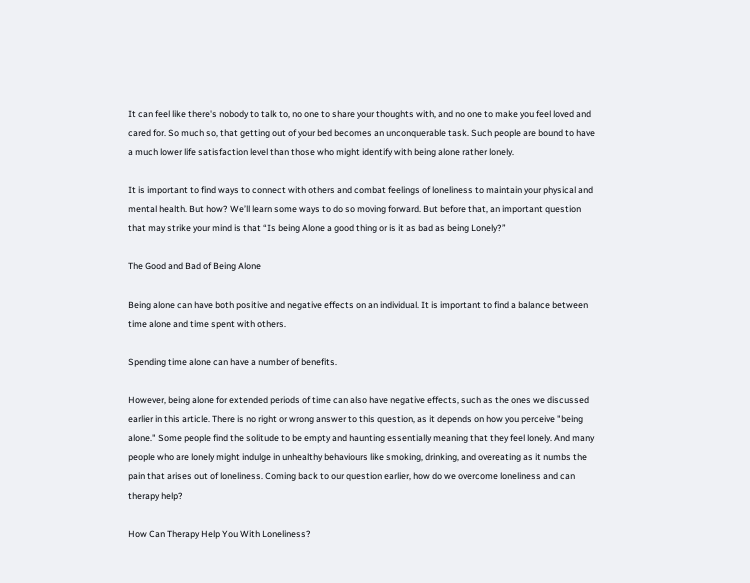It can feel like there's nobody to talk to, no one to share your thoughts with, and no one to make you feel loved and cared for. So much so, that getting out of your bed becomes an unconquerable task. Such people are bound to have a much lower life satisfaction level than those who might identify with being alone rather lonely.

It is important to find ways to connect with others and combat feelings of loneliness to maintain your physical and mental health. But how? We’ll learn some ways to do so moving forward. But before that, an important question that may strike your mind is that “Is being Alone a good thing or is it as bad as being Lonely?”

The Good and Bad of Being Alone

Being alone can have both positive and negative effects on an individual. It is important to find a balance between time alone and time spent with others.

Spending time alone can have a number of benefits.

However, being alone for extended periods of time can also have negative effects, such as the ones we discussed earlier in this article. There is no right or wrong answer to this question, as it depends on how you perceive "being alone." Some people find the solitude to be empty and haunting essentially meaning that they feel lonely. And many people who are lonely might indulge in unhealthy behaviours like smoking, drinking, and overeating as it numbs the pain that arises out of loneliness. Coming back to our question earlier, how do we overcome loneliness and can therapy help?

How Can Therapy Help You With Loneliness?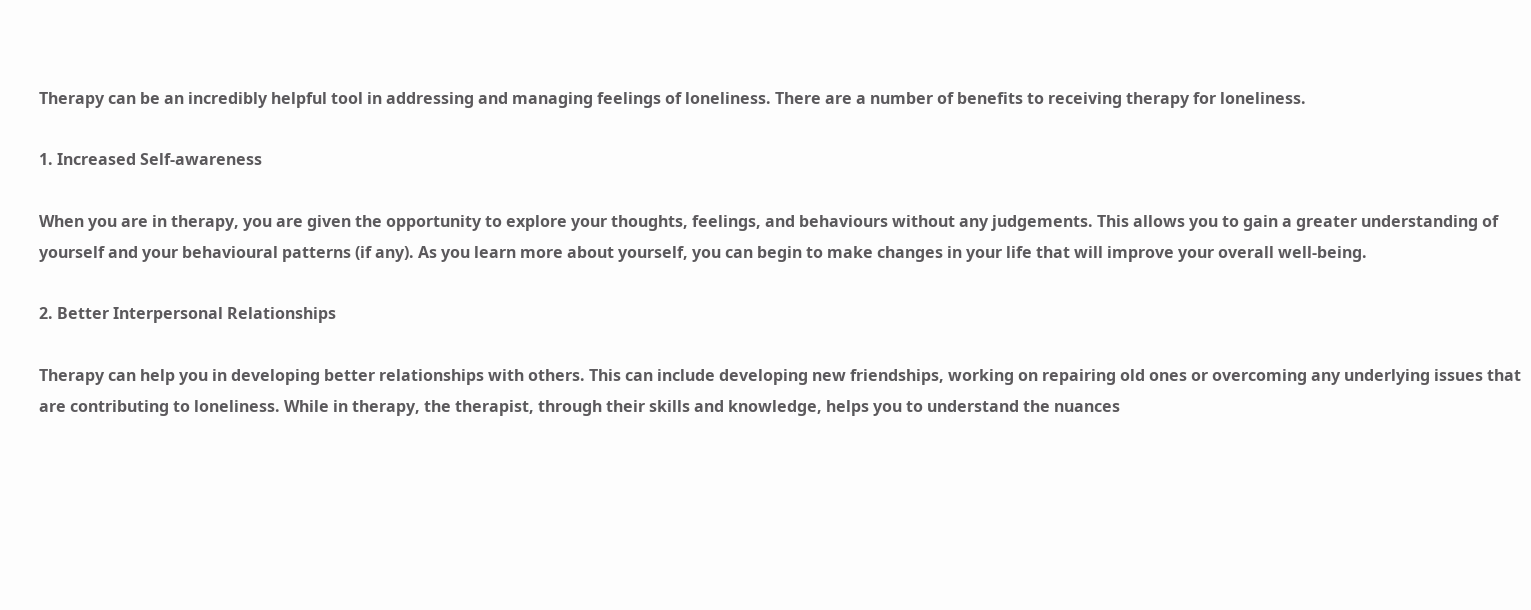Therapy can be an incredibly helpful tool in addressing and managing feelings of loneliness. There are a number of benefits to receiving therapy for loneliness.

1. Increased Self-awareness

When you are in therapy, you are given the opportunity to explore your thoughts, feelings, and behaviours without any judgements. This allows you to gain a greater understanding of yourself and your behavioural patterns (if any). As you learn more about yourself, you can begin to make changes in your life that will improve your overall well-being.

2. Better Interpersonal Relationships

Therapy can help you in developing better relationships with others. This can include developing new friendships, working on repairing old ones or overcoming any underlying issues that are contributing to loneliness. While in therapy, the therapist, through their skills and knowledge, helps you to understand the nuances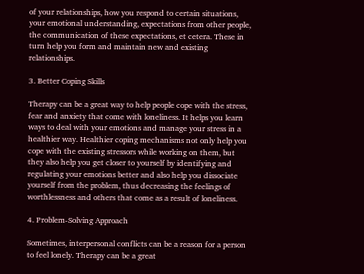of your relationships, how you respond to certain situations, your emotional understanding, expectations from other people, the communication of these expectations, et cetera. These in turn help you form and maintain new and existing relationships.

3. Better Coping Skills

Therapy can be a great way to help people cope with the stress, fear and anxiety that come with loneliness. It helps you learn ways to deal with your emotions and manage your stress in a healthier way. Healthier coping mechanisms not only help you cope with the existing stressors while working on them, but they also help you get closer to yourself by identifying and regulating your emotions better and also help you dissociate yourself from the problem, thus decreasing the feelings of worthlessness and others that come as a result of loneliness.

4. Problem-Solving Approach

Sometimes, interpersonal conflicts can be a reason for a person to feel lonely. Therapy can be a great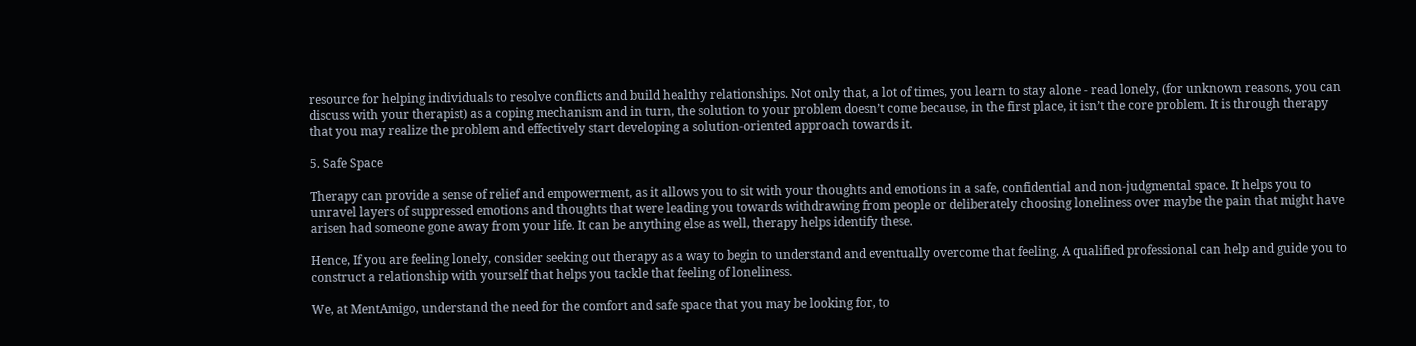resource for helping individuals to resolve conflicts and build healthy relationships. Not only that, a lot of times, you learn to stay alone - read lonely, (for unknown reasons, you can discuss with your therapist) as a coping mechanism and in turn, the solution to your problem doesn’t come because, in the first place, it isn’t the core problem. It is through therapy that you may realize the problem and effectively start developing a solution-oriented approach towards it.

5. Safe Space

Therapy can provide a sense of relief and empowerment, as it allows you to sit with your thoughts and emotions in a safe, confidential and non-judgmental space. It helps you to unravel layers of suppressed emotions and thoughts that were leading you towards withdrawing from people or deliberately choosing loneliness over maybe the pain that might have arisen had someone gone away from your life. It can be anything else as well, therapy helps identify these.

Hence, If you are feeling lonely, consider seeking out therapy as a way to begin to understand and eventually overcome that feeling. A qualified professional can help and guide you to construct a relationship with yourself that helps you tackle that feeling of loneliness.

We, at MentAmigo, understand the need for the comfort and safe space that you may be looking for, to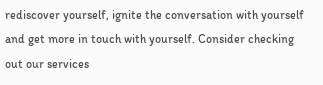rediscover yourself, ignite the conversation with yourself and get more in touch with yourself. Consider checking out our services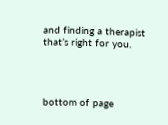and finding a therapist that’s right for you.




bottom of page